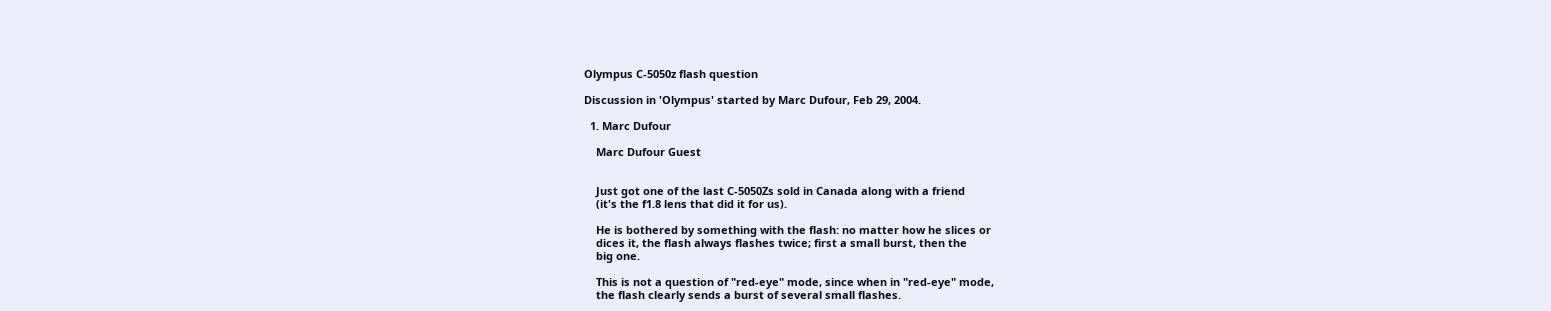Olympus C-5050z flash question

Discussion in 'Olympus' started by Marc Dufour, Feb 29, 2004.

  1. Marc Dufour

    Marc Dufour Guest


    Just got one of the last C-5050Zs sold in Canada along with a friend
    (it's the f1.8 lens that did it for us).

    He is bothered by something with the flash: no matter how he slices or
    dices it, the flash always flashes twice; first a small burst, then the
    big one.

    This is not a question of "red-eye" mode, since when in "red-eye" mode,
    the flash clearly sends a burst of several small flashes.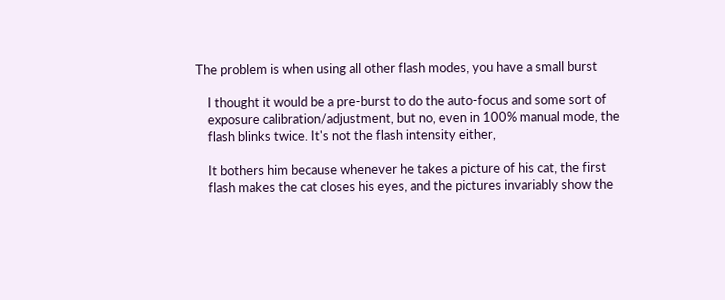The problem is when using all other flash modes, you have a small burst

    I thought it would be a pre-burst to do the auto-focus and some sort of
    exposure calibration/adjustment, but no, even in 100% manual mode, the
    flash blinks twice. It's not the flash intensity either,

    It bothers him because whenever he takes a picture of his cat, the first
    flash makes the cat closes his eyes, and the pictures invariably show the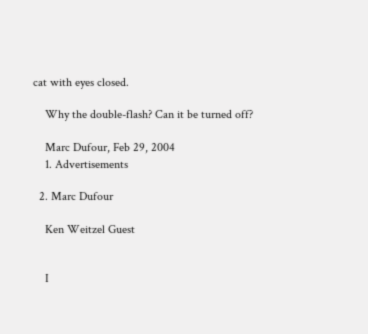cat with eyes closed.

    Why the double-flash? Can it be turned off?

    Marc Dufour, Feb 29, 2004
    1. Advertisements

  2. Marc Dufour

    Ken Weitzel Guest


    I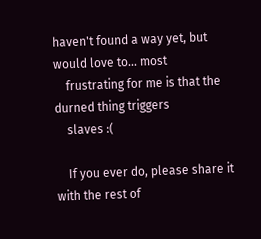haven't found a way yet, but would love to... most
    frustrating for me is that the durned thing triggers
    slaves :(

    If you ever do, please share it with the rest of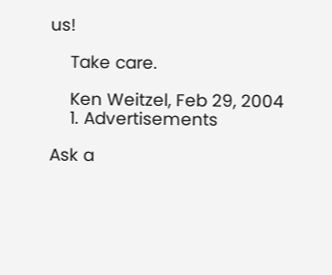us!

    Take care.

    Ken Weitzel, Feb 29, 2004
    1. Advertisements

Ask a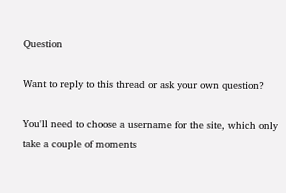Question

Want to reply to this thread or ask your own question?

You'll need to choose a username for the site, which only take a couple of moments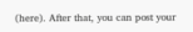(here). After that, you can post your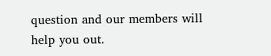question and our members will help you out.